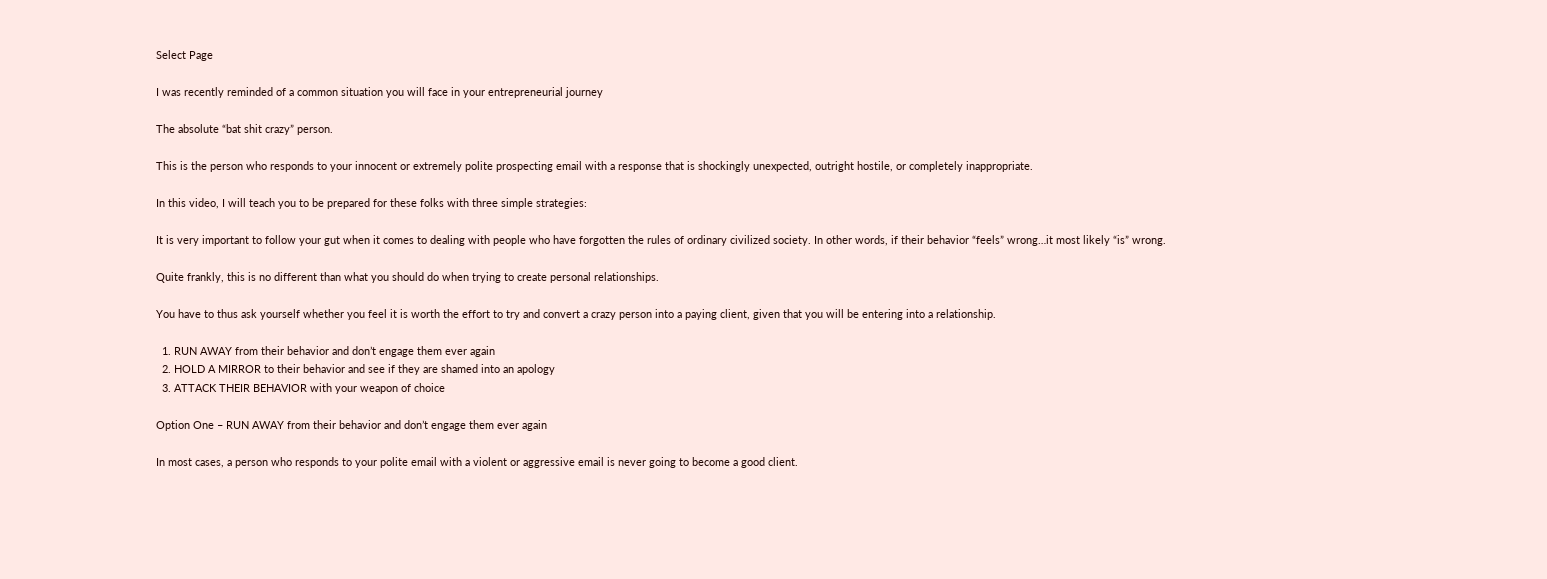Select Page

I was recently reminded of a common situation you will face in your entrepreneurial journey

The absolute “bat shit crazy” person.

This is the person who responds to your innocent or extremely polite prospecting email with a response that is shockingly unexpected, outright hostile, or completely inappropriate.

In this video, I will teach you to be prepared for these folks with three simple strategies:

It is very important to follow your gut when it comes to dealing with people who have forgotten the rules of ordinary civilized society. In other words, if their behavior “feels” wrong…it most likely “is” wrong.

Quite frankly, this is no different than what you should do when trying to create personal relationships.

You have to thus ask yourself whether you feel it is worth the effort to try and convert a crazy person into a paying client, given that you will be entering into a relationship.

  1. RUN AWAY from their behavior and don’t engage them ever again
  2. HOLD A MIRROR to their behavior and see if they are shamed into an apology
  3. ATTACK THEIR BEHAVIOR with your weapon of choice

Option One – RUN AWAY from their behavior and don’t engage them ever again

In most cases, a person who responds to your polite email with a violent or aggressive email is never going to become a good client.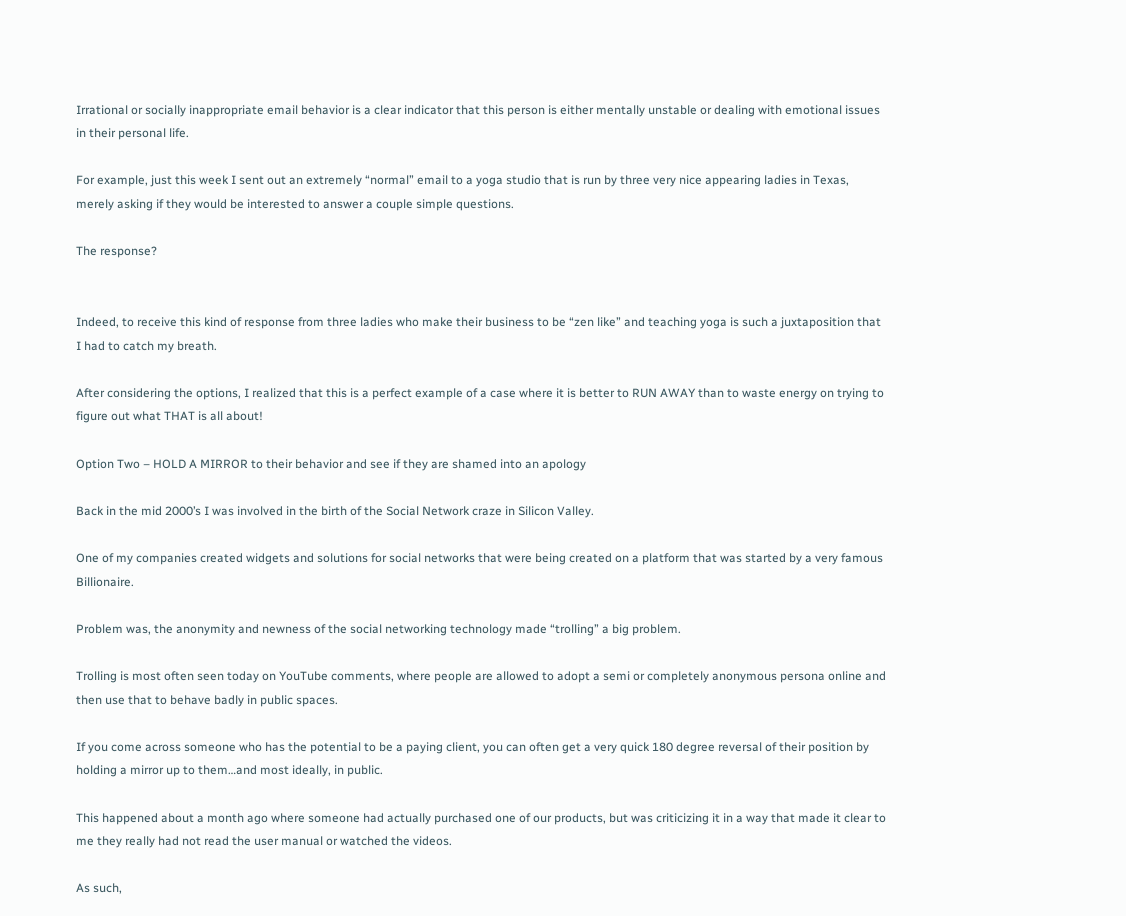Irrational or socially inappropriate email behavior is a clear indicator that this person is either mentally unstable or dealing with emotional issues in their personal life.

For example, just this week I sent out an extremely “normal” email to a yoga studio that is run by three very nice appearing ladies in Texas, merely asking if they would be interested to answer a couple simple questions.

The response?


Indeed, to receive this kind of response from three ladies who make their business to be “zen like” and teaching yoga is such a juxtaposition that I had to catch my breath.

After considering the options, I realized that this is a perfect example of a case where it is better to RUN AWAY than to waste energy on trying to figure out what THAT is all about!

Option Two – HOLD A MIRROR to their behavior and see if they are shamed into an apology

Back in the mid 2000’s I was involved in the birth of the Social Network craze in Silicon Valley.

One of my companies created widgets and solutions for social networks that were being created on a platform that was started by a very famous Billionaire.

Problem was, the anonymity and newness of the social networking technology made “trolling” a big problem.

Trolling is most often seen today on YouTube comments, where people are allowed to adopt a semi or completely anonymous persona online and then use that to behave badly in public spaces.

If you come across someone who has the potential to be a paying client, you can often get a very quick 180 degree reversal of their position by holding a mirror up to them…and most ideally, in public.

This happened about a month ago where someone had actually purchased one of our products, but was criticizing it in a way that made it clear to me they really had not read the user manual or watched the videos.

As such,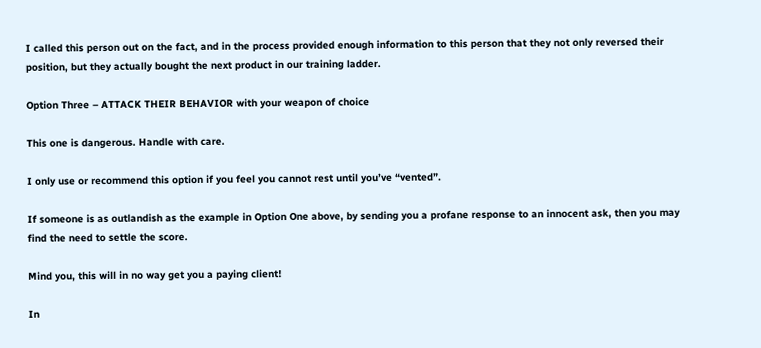I called this person out on the fact, and in the process provided enough information to this person that they not only reversed their position, but they actually bought the next product in our training ladder.

Option Three – ATTACK THEIR BEHAVIOR with your weapon of choice

This one is dangerous. Handle with care.

I only use or recommend this option if you feel you cannot rest until you’ve “vented”.

If someone is as outlandish as the example in Option One above, by sending you a profane response to an innocent ask, then you may find the need to settle the score.

Mind you, this will in no way get you a paying client!

In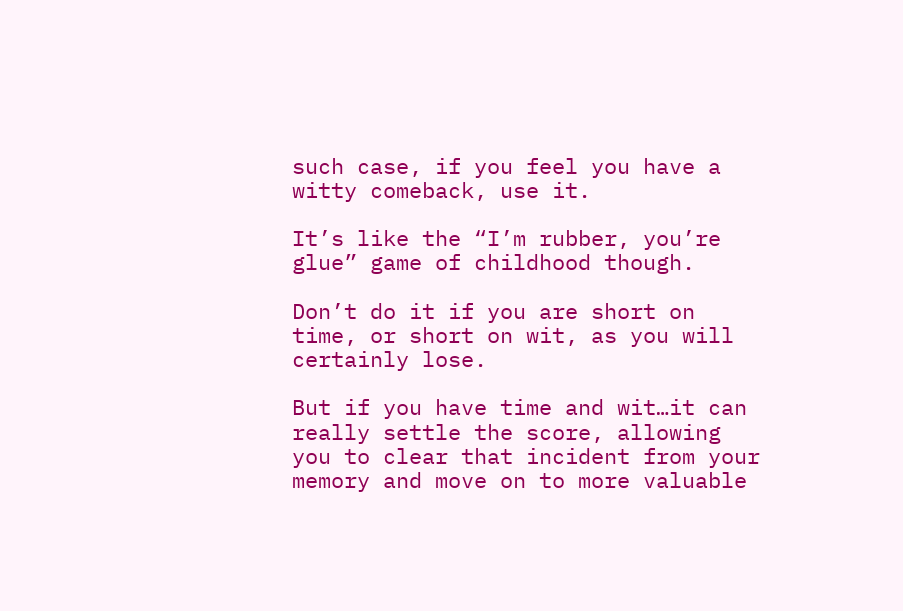such case, if you feel you have a witty comeback, use it.

It’s like the “I’m rubber, you’re glue” game of childhood though.

Don’t do it if you are short on time, or short on wit, as you will certainly lose.

But if you have time and wit…it can really settle the score, allowing you to clear that incident from your memory and move on to more valuable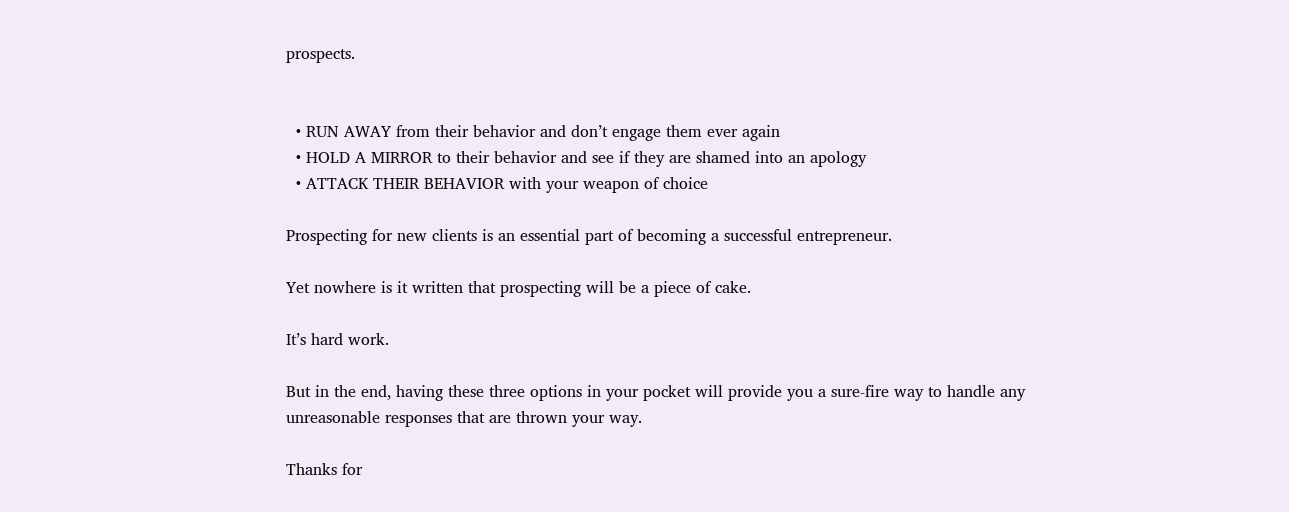prospects.


  • RUN AWAY from their behavior and don’t engage them ever again
  • HOLD A MIRROR to their behavior and see if they are shamed into an apology
  • ATTACK THEIR BEHAVIOR with your weapon of choice

Prospecting for new clients is an essential part of becoming a successful entrepreneur.

Yet nowhere is it written that prospecting will be a piece of cake.

It’s hard work.

But in the end, having these three options in your pocket will provide you a sure-fire way to handle any unreasonable responses that are thrown your way.

Thanks for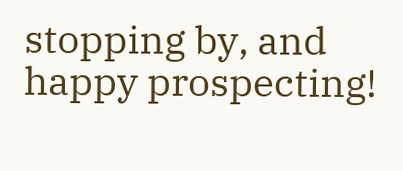stopping by, and happy prospecting!